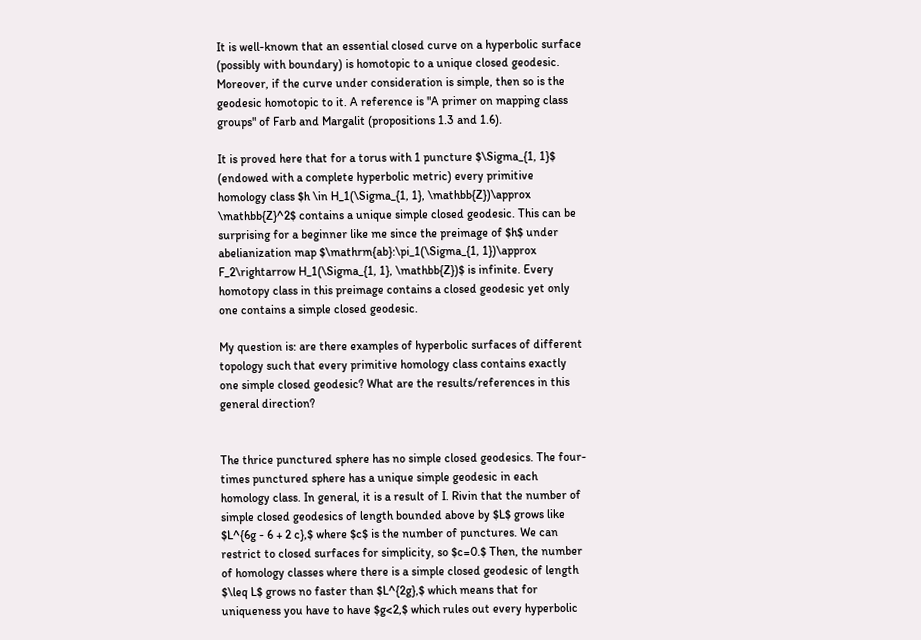It is well-known that an essential closed curve on a hyperbolic surface (possibly with boundary) is homotopic to a unique closed geodesic. Moreover, if the curve under consideration is simple, then so is the geodesic homotopic to it. A reference is "A primer on mapping class groups" of Farb and Margalit (propositions 1.3 and 1.6).

It is proved here that for a torus with 1 puncture $\Sigma_{1, 1}$ (endowed with a complete hyperbolic metric) every primitive homology class $h \in H_1(\Sigma_{1, 1}, \mathbb{Z})\approx \mathbb{Z}^2$ contains a unique simple closed geodesic. This can be surprising for a beginner like me since the preimage of $h$ under abelianization map $\mathrm{ab}:\pi_1(\Sigma_{1, 1})\approx F_2\rightarrow H_1(\Sigma_{1, 1}, \mathbb{Z})$ is infinite. Every homotopy class in this preimage contains a closed geodesic yet only one contains a simple closed geodesic.

My question is: are there examples of hyperbolic surfaces of different topology such that every primitive homology class contains exactly one simple closed geodesic? What are the results/references in this general direction?


The thrice punctured sphere has no simple closed geodesics. The four-times punctured sphere has a unique simple geodesic in each homology class. In general, it is a result of I. Rivin that the number of simple closed geodesics of length bounded above by $L$ grows like $L^{6g - 6 + 2 c},$ where $c$ is the number of punctures. We can restrict to closed surfaces for simplicity, so $c=0.$ Then, the number of homology classes where there is a simple closed geodesic of length $\leq L$ grows no faster than $L^{2g},$ which means that for uniqueness you have to have $g<2,$ which rules out every hyperbolic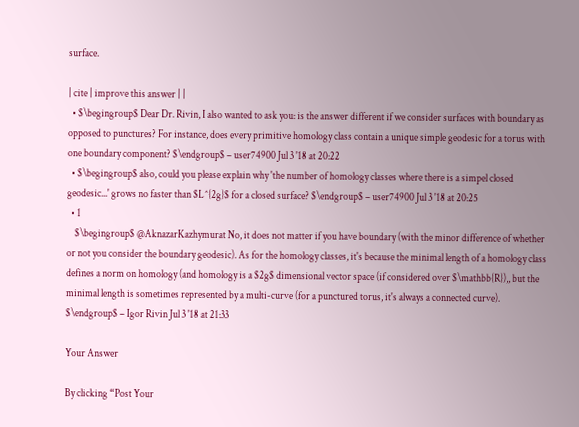surface.

| cite | improve this answer | |
  • $\begingroup$ Dear Dr. Rivin, I also wanted to ask you: is the answer different if we consider surfaces with boundary as opposed to punctures? For instance, does every primitive homology class contain a unique simple geodesic for a torus with one boundary component? $\endgroup$ – user74900 Jul 3 '18 at 20:22
  • $\begingroup$ also, could you please explain why 'the number of homology classes where there is a simpel closed geodesic...' grows no faster than $L^{2g}$ for a closed surface? $\endgroup$ – user74900 Jul 3 '18 at 20:25
  • 1
    $\begingroup$ @AknazarKazhymurat No, it does not matter if you have boundary (with the minor difference of whether or not you consider the boundary geodesic). As for the homology classes, it's because the minimal length of a homology class defines a norm on homology (and homology is a $2g$ dimensional vector space (if considered over $\mathbb{R}),, but the minimal length is sometimes represented by a multi-curve (for a punctured torus, it's always a connected curve). $\endgroup$ – Igor Rivin Jul 3 '18 at 21:33

Your Answer

By clicking “Post Your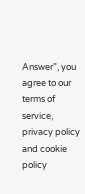Answer”, you agree to our terms of service, privacy policy and cookie policy